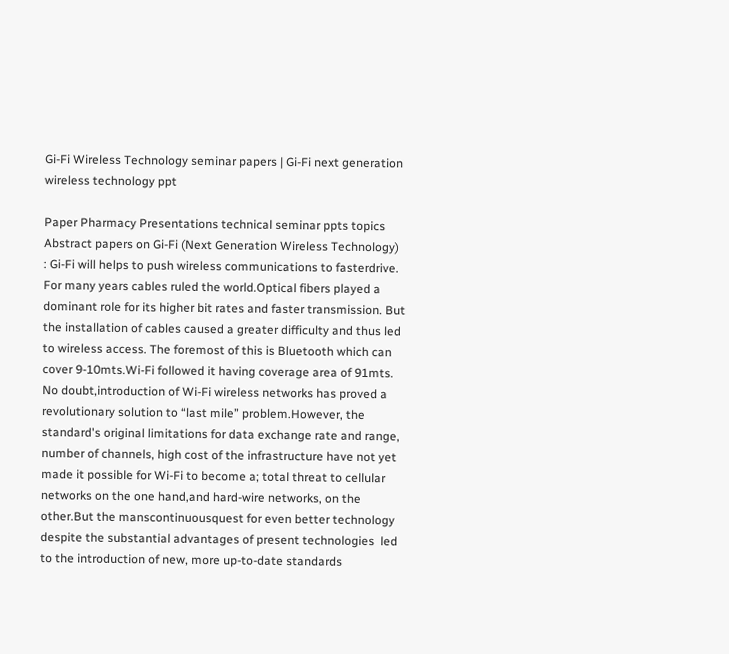Gi-Fi Wireless Technology seminar papers | Gi-Fi next generation wireless technology ppt

Paper Pharmacy Presentations technical seminar ppts topics Abstract papers on Gi-Fi (Next Generation Wireless Technology)
: Gi-Fi will helps to push wireless communications to fasterdrive. For many years cables ruled the world.Optical fibers played a dominant role for its higher bit rates and faster transmission. But the installation of cables caused a greater difficulty and thus led to wireless access. The foremost of this is Bluetooth which can cover 9-10mts.Wi-Fi followed it having coverage area of 91mts. No doubt,introduction of Wi-Fi wireless networks has proved a revolutionary solution to “last mile” problem.However, the standard's original limitations for data exchange rate and range, number of channels, high cost of the infrastructure have not yet made it possible for Wi-Fi to become a; total threat to cellular networks on the one hand,and hard-wire networks, on the other.But the manscontinuousquest for even better technology despite the substantial advantages of present technologies  led to the introduction of new, more up-to-date standards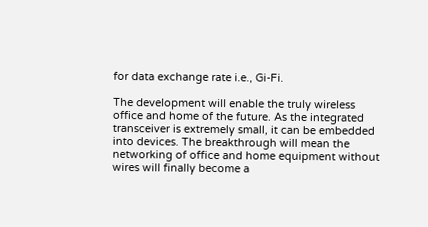for data exchange rate i.e., Gi-Fi.

The development will enable the truly wireless office and home of the future. As the integrated transceiver is extremely small, it can be embedded into devices. The breakthrough will mean the networking of office and home equipment without wires will finally become a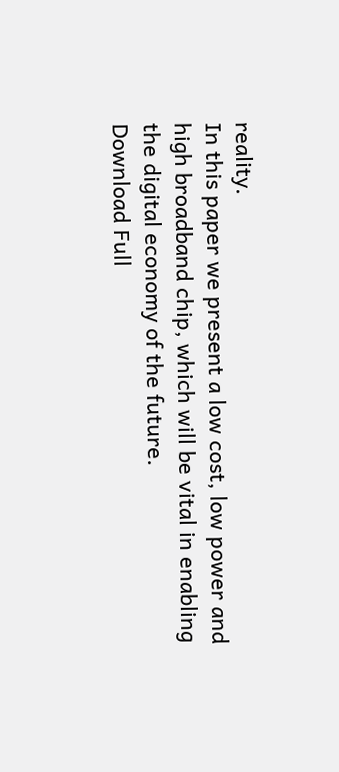reality.
In this paper we present a low cost, low power and high broadband chip, which will be vital in enabling the digital economy of the future.
Download Full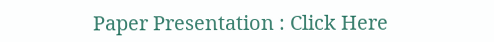Paper Presentation : Click Here